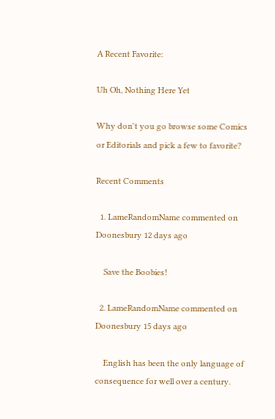A Recent Favorite:

Uh Oh, Nothing Here Yet

Why don't you go browse some Comics or Editorials and pick a few to favorite?

Recent Comments

  1. LameRandomName commented on Doonesbury 12 days ago

    Save the Boobies!

  2. LameRandomName commented on Doonesbury 15 days ago

    English has been the only language of consequence for well over a century.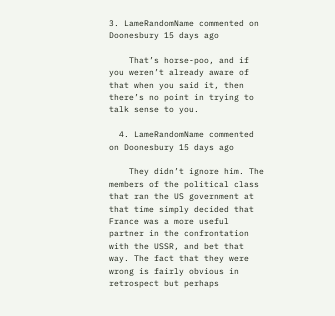3. LameRandomName commented on Doonesbury 15 days ago

    That’s horse-poo, and if you weren’t already aware of that when you said it, then there’s no point in trying to talk sense to you.

  4. LameRandomName commented on Doonesbury 15 days ago

    They didn’t ignore him. The members of the political class that ran the US government at that time simply decided that France was a more useful partner in the confrontation with the USSR, and bet that way. The fact that they were wrong is fairly obvious in retrospect but perhaps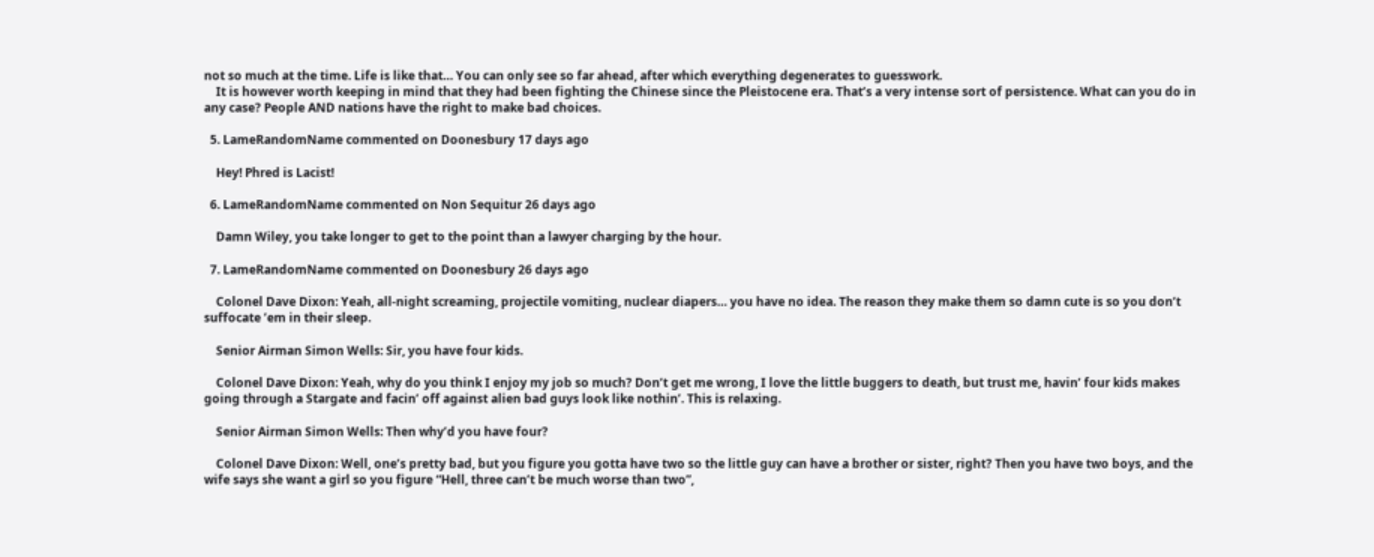not so much at the time. Life is like that… You can only see so far ahead, after which everything degenerates to guesswork.
    It is however worth keeping in mind that they had been fighting the Chinese since the Pleistocene era. That’s a very intense sort of persistence. What can you do in any case? People AND nations have the right to make bad choices.

  5. LameRandomName commented on Doonesbury 17 days ago

    Hey! Phred is Lacist!

  6. LameRandomName commented on Non Sequitur 26 days ago

    Damn Wiley, you take longer to get to the point than a lawyer charging by the hour.

  7. LameRandomName commented on Doonesbury 26 days ago

    Colonel Dave Dixon: Yeah, all-night screaming, projectile vomiting, nuclear diapers… you have no idea. The reason they make them so damn cute is so you don’t suffocate ’em in their sleep.

    Senior Airman Simon Wells: Sir, you have four kids.

    Colonel Dave Dixon: Yeah, why do you think I enjoy my job so much? Don’t get me wrong, I love the little buggers to death, but trust me, havin’ four kids makes going through a Stargate and facin’ off against alien bad guys look like nothin’. This is relaxing.

    Senior Airman Simon Wells: Then why’d you have four?

    Colonel Dave Dixon: Well, one’s pretty bad, but you figure you gotta have two so the little guy can have a brother or sister, right? Then you have two boys, and the wife says she want a girl so you figure “Hell, three can’t be much worse than two”,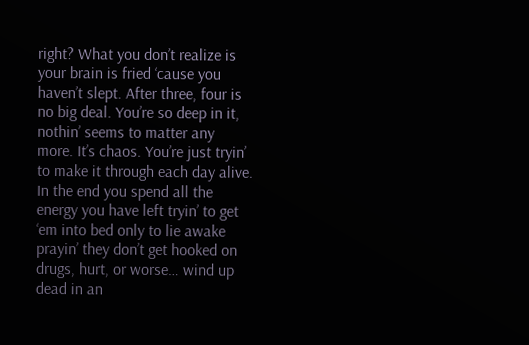right? What you don’t realize is your brain is fried ‘cause you haven’t slept. After three, four is no big deal. You’re so deep in it, nothin’ seems to matter any more. It’s chaos. You’re just tryin’ to make it through each day alive. In the end you spend all the energy you have left tryin’ to get ‘em into bed only to lie awake prayin’ they don’t get hooked on drugs, hurt, or worse… wind up dead in an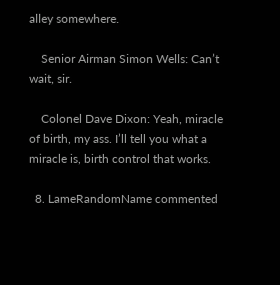alley somewhere.

    Senior Airman Simon Wells: Can’t wait, sir.

    Colonel Dave Dixon: Yeah, miracle of birth, my ass. I’ll tell you what a miracle is, birth control that works.

  8. LameRandomName commented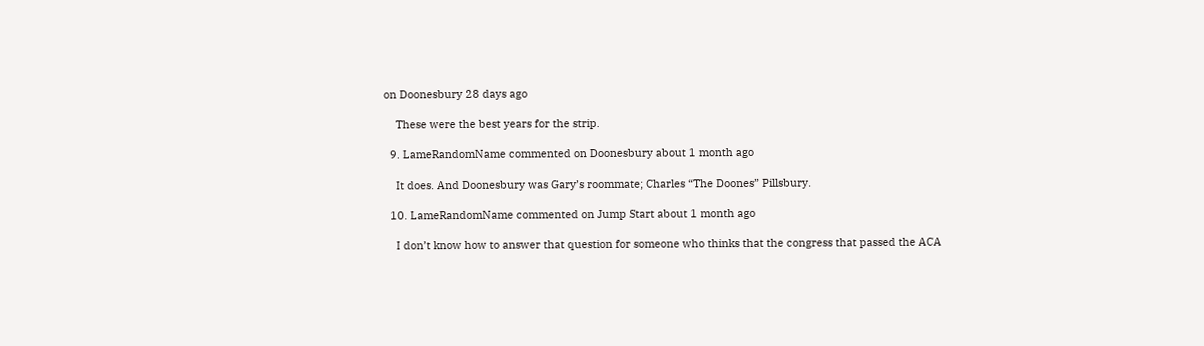on Doonesbury 28 days ago

    These were the best years for the strip.

  9. LameRandomName commented on Doonesbury about 1 month ago

    It does. And Doonesbury was Gary’s roommate; Charles “The Doones” Pillsbury.

  10. LameRandomName commented on Jump Start about 1 month ago

    I don’t know how to answer that question for someone who thinks that the congress that passed the ACA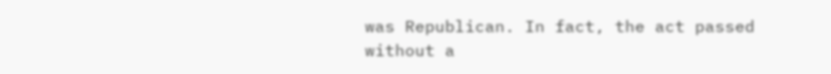was Republican. In fact, the act passed without a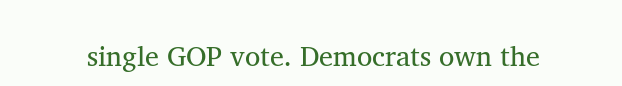single GOP vote. Democrats own the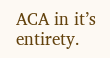ACA in it’s entirety.